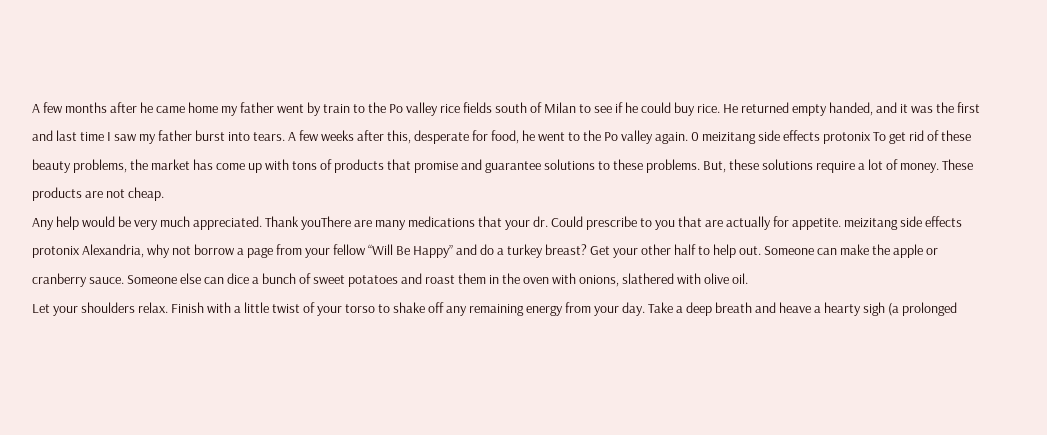A few months after he came home my father went by train to the Po valley rice fields south of Milan to see if he could buy rice. He returned empty handed, and it was the first and last time I saw my father burst into tears. A few weeks after this, desperate for food, he went to the Po valley again. 0 meizitang side effects protonix To get rid of these beauty problems, the market has come up with tons of products that promise and guarantee solutions to these problems. But, these solutions require a lot of money. These products are not cheap.
Any help would be very much appreciated. Thank youThere are many medications that your dr. Could prescribe to you that are actually for appetite. meizitang side effects protonix Alexandria, why not borrow a page from your fellow “Will Be Happy” and do a turkey breast? Get your other half to help out. Someone can make the apple or cranberry sauce. Someone else can dice a bunch of sweet potatoes and roast them in the oven with onions, slathered with olive oil.
Let your shoulders relax. Finish with a little twist of your torso to shake off any remaining energy from your day. Take a deep breath and heave a hearty sigh (a prolonged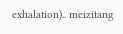exhalation).. meizitang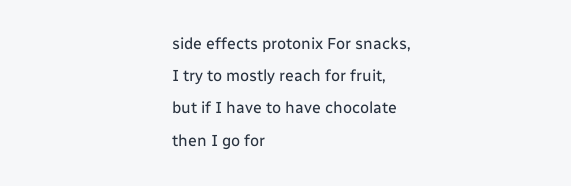side effects protonix For snacks, I try to mostly reach for fruit, but if I have to have chocolate then I go for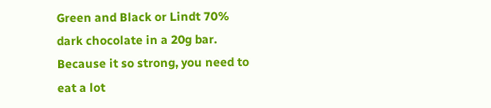Green and Black or Lindt 70% dark chocolate in a 20g bar. Because it so strong, you need to eat a lot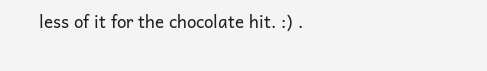less of it for the chocolate hit. :) .